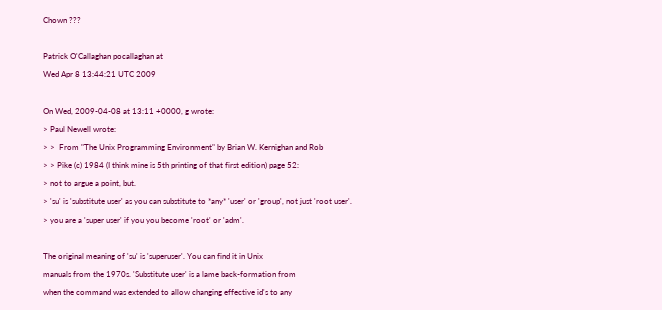Chown ???

Patrick O'Callaghan pocallaghan at
Wed Apr 8 13:44:21 UTC 2009

On Wed, 2009-04-08 at 13:11 +0000, g wrote:
> Paul Newell wrote:
> >  From "The Unix Programming Environment" by Brian W. Kernighan and Rob
> > Pike (c) 1984 (I think mine is 5th printing of that first edition) page 52:
> not to argue a point, but.
> 'su' is 'substitute user' as you can substitute to *any* 'user' or 'group', not just 'root user'.
> you are a 'super user' if you you become 'root' or 'adm'.

The original meaning of 'su' is 'superuser'. You can find it in Unix
manuals from the 1970s. 'Substitute user' is a lame back-formation from
when the command was extended to allow changing effective id's to any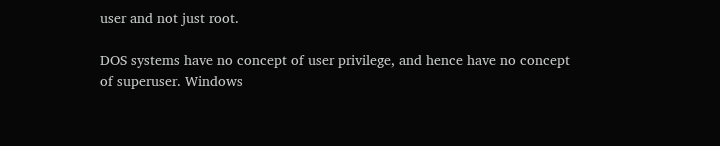user and not just root.

DOS systems have no concept of user privilege, and hence have no concept
of superuser. Windows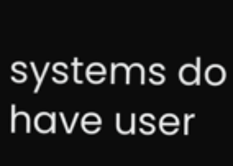systems do have user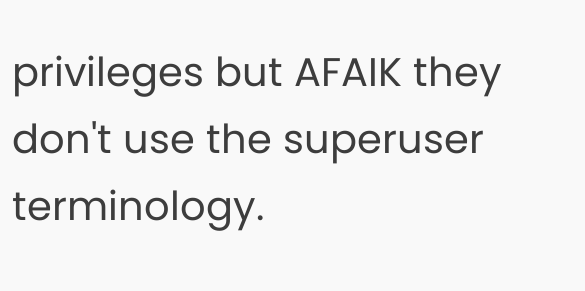privileges but AFAIK they
don't use the superuser terminology.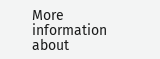More information about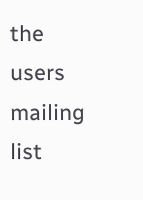the users mailing list